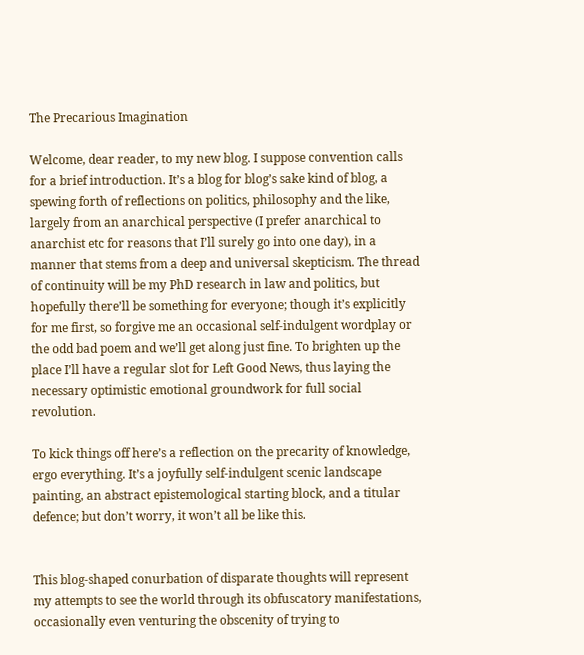The Precarious Imagination

Welcome, dear reader, to my new blog. I suppose convention calls for a brief introduction. It’s a blog for blog’s sake kind of blog, a spewing forth of reflections on politics, philosophy and the like,  largely from an anarchical perspective (I prefer anarchical to anarchist etc for reasons that I’ll surely go into one day), in a manner that stems from a deep and universal skepticism. The thread of continuity will be my PhD research in law and politics, but hopefully there’ll be something for everyone; though it’s explicitly for me first, so forgive me an occasional self-indulgent wordplay or the odd bad poem and we’ll get along just fine. To brighten up the place I’ll have a regular slot for Left Good News, thus laying the necessary optimistic emotional groundwork for full social revolution.

To kick things off here’s a reflection on the precarity of knowledge, ergo everything. It’s a joyfully self-indulgent scenic landscape painting, an abstract epistemological starting block, and a titular defence; but don’t worry, it won’t all be like this.


This blog-shaped conurbation of disparate thoughts will represent my attempts to see the world through its obfuscatory manifestations, occasionally even venturing the obscenity of trying to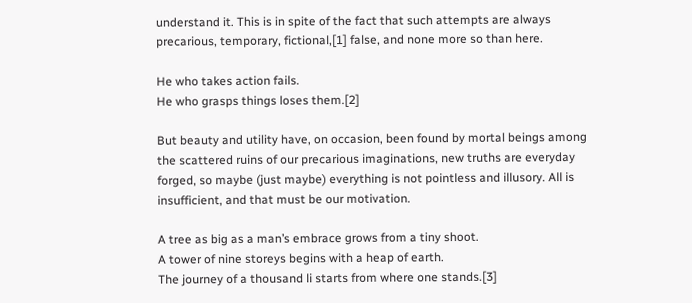understand it. This is in spite of the fact that such attempts are always precarious, temporary, fictional,[1] false, and none more so than here.

He who takes action fails.
He who grasps things loses them.[2]

But beauty and utility have, on occasion, been found by mortal beings among the scattered ruins of our precarious imaginations, new truths are everyday forged, so maybe (just maybe) everything is not pointless and illusory. All is insufficient, and that must be our motivation.

A tree as big as a man’s embrace grows from a tiny shoot.
A tower of nine storeys begins with a heap of earth.
The journey of a thousand li starts from where one stands.[3]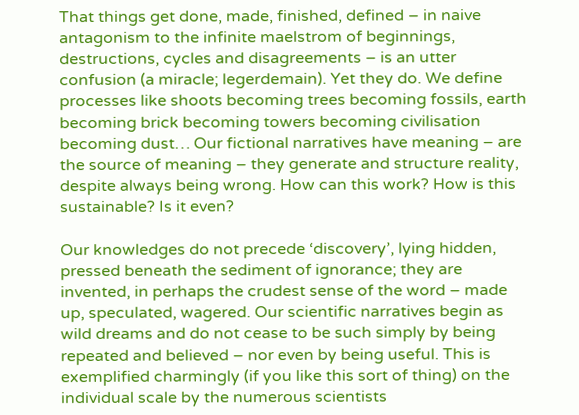That things get done, made, finished, defined – in naive antagonism to the infinite maelstrom of beginnings, destructions, cycles and disagreements – is an utter confusion (a miracle; legerdemain). Yet they do. We define processes like shoots becoming trees becoming fossils, earth becoming brick becoming towers becoming civilisation becoming dust… Our fictional narratives have meaning – are the source of meaning – they generate and structure reality, despite always being wrong. How can this work? How is this sustainable? Is it even?

Our knowledges do not precede ‘discovery’, lying hidden, pressed beneath the sediment of ignorance; they are invented, in perhaps the crudest sense of the word – made up, speculated, wagered. Our scientific narratives begin as wild dreams and do not cease to be such simply by being repeated and believed – nor even by being useful. This is exemplified charmingly (if you like this sort of thing) on the individual scale by the numerous scientists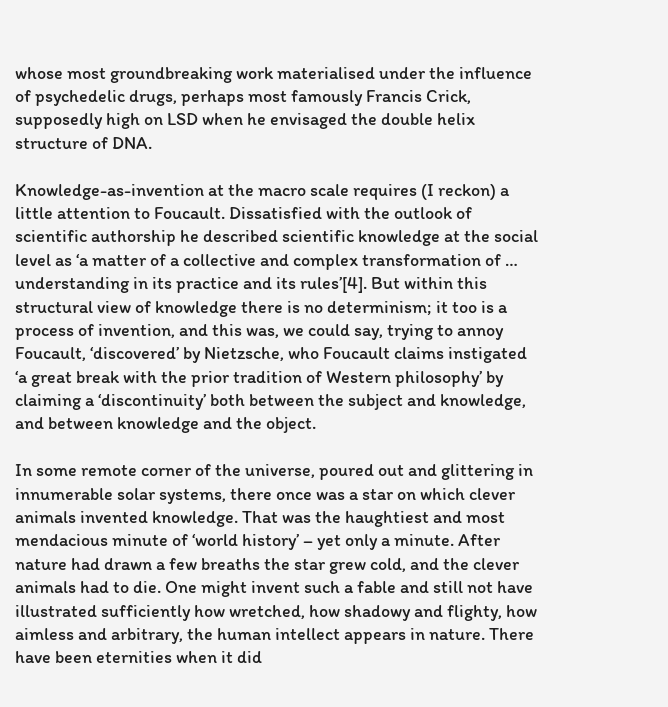whose most groundbreaking work materialised under the influence of psychedelic drugs, perhaps most famously Francis Crick, supposedly high on LSD when he envisaged the double helix structure of DNA.

Knowledge-as-invention at the macro scale requires (I reckon) a little attention to Foucault. Dissatisfied with the outlook of scientific authorship he described scientific knowledge at the social level as ‘a matter of a collective and complex transformation of … understanding in its practice and its rules’[4]. But within this structural view of knowledge there is no determinism; it too is a process of invention, and this was, we could say, trying to annoy Foucault, ‘discovered’ by Nietzsche, who Foucault claims instigated ‘a great break with the prior tradition of Western philosophy’ by claiming a ‘discontinuity’ both between the subject and knowledge, and between knowledge and the object.

In some remote corner of the universe, poured out and glittering in innumerable solar systems, there once was a star on which clever animals invented knowledge. That was the haughtiest and most mendacious minute of ‘world history’ – yet only a minute. After nature had drawn a few breaths the star grew cold, and the clever animals had to die. One might invent such a fable and still not have illustrated sufficiently how wretched, how shadowy and flighty, how aimless and arbitrary, the human intellect appears in nature. There have been eternities when it did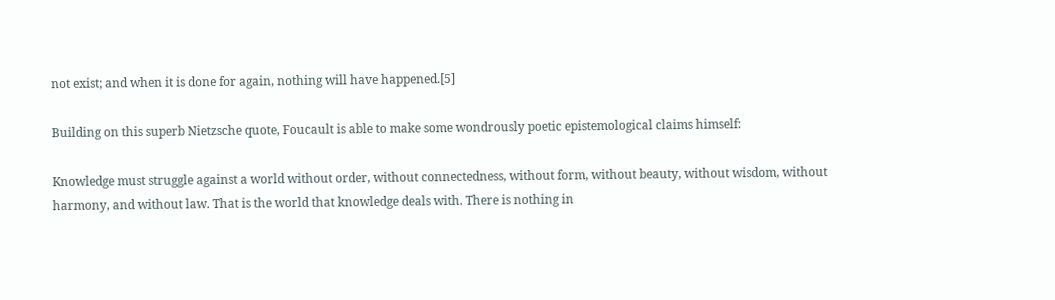not exist; and when it is done for again, nothing will have happened.[5]

Building on this superb Nietzsche quote, Foucault is able to make some wondrously poetic epistemological claims himself:

Knowledge must struggle against a world without order, without connectedness, without form, without beauty, without wisdom, without harmony, and without law. That is the world that knowledge deals with. There is nothing in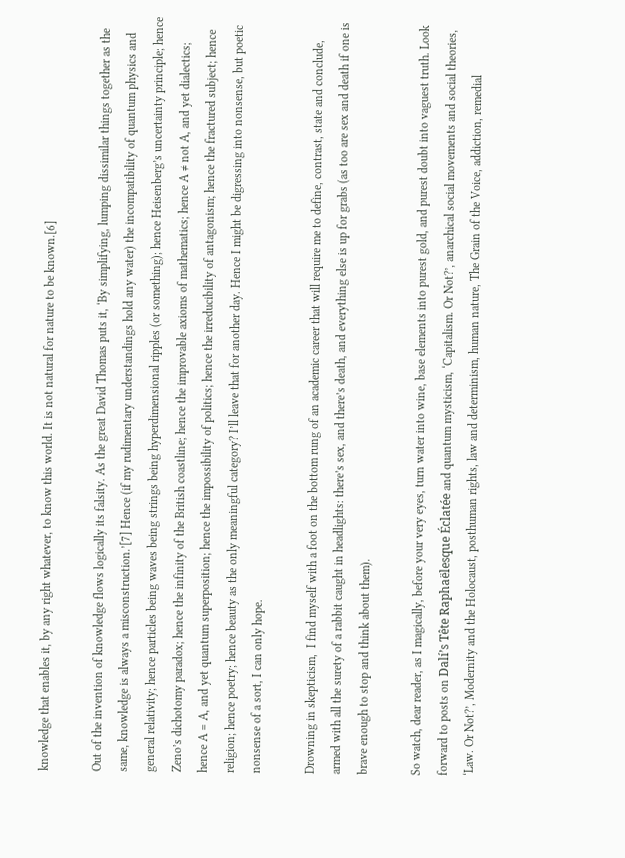knowledge that enables it, by any right whatever, to know this world. It is not natural for nature to be known.[6]

Out of the invention of knowledge flows logically its falsity. As the great David Thomas puts it, ‘By simplifying, lumping dissimilar things together as the same, knowledge is always a misconstruction.’[7] Hence (if my rudimentary understandings hold any water) the incompatibility of quantum physics and general relativity; hence particles being waves being strings being hyperdimensional ripples (or something); hence Heisenberg’s uncertainty principle; hence Zeno’s dichotomy paradox; hence the infinity of the British coastline; hence the improvable axioms of mathematics; hence A ≠ not A, and yet dialectics; hence A = A, and yet quantum superposition; hence the impossibility of politics; hence the irreducibility of antagonism; hence the fractured subject; hence religion; hence poetry; hence beauty as the only meaningful category? I’ll leave that for another day. Hence I might be digressing into nonsense, but poetic nonsense of a sort, I can only hope.

Drowning in skepticism,  I find myself with a foot on the bottom rung of an academic career that will require me to define, contrast, state and conclude, armed with all the surety of a rabbit caught in headlights: there’s sex, and there’s death, and everything else is up for grabs (as too are sex and death if one is brave enough to stop and think about them).

So watch, dear reader, as I magically, before your very eyes, turn water into wine, base elements into purest gold, and purest doubt into vaguest truth. Look forward to posts on Dalí’s Tête Raphaëlesque Éclatée and quantum mysticism, ‘Capitalism. Or Not?’, anarchical social movements and social theories, ‘Law. Or Not?’, Modernity and the Holocaust, posthuman rights, law and determinism, human nature, The Grain of the Voice, addiction, remedial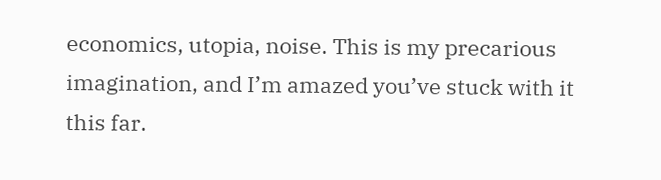economics, utopia, noise. This is my precarious imagination, and I’m amazed you’ve stuck with it this far.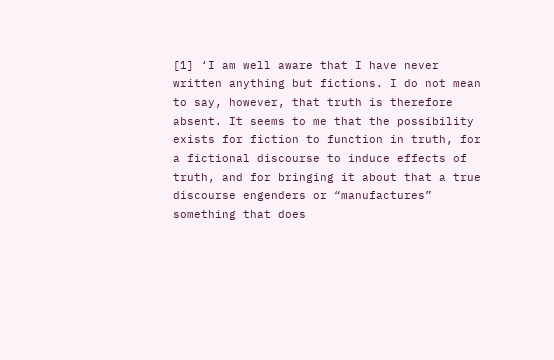[1] ‘I am well aware that I have never written anything but fictions. I do not mean to say, however, that truth is therefore absent. It seems to me that the possibility exists for fiction to function in truth, for a fictional discourse to induce effects of truth, and for bringing it about that a true discourse engenders or “manufactures” something that does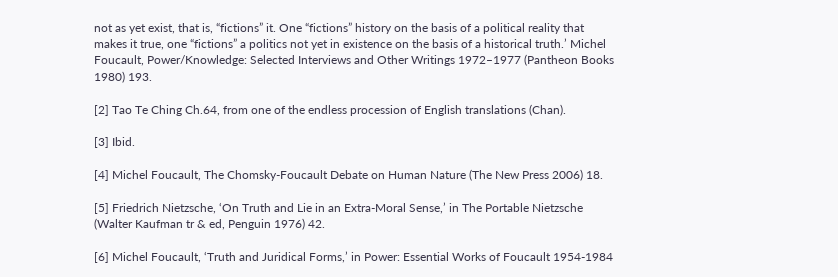not as yet exist, that is, “fictions” it. One “fictions” history on the basis of a political reality that makes it true, one “fictions” a politics not yet in existence on the basis of a historical truth.’ Michel Foucault, Power/Knowledge: Selected Interviews and Other Writings 1972–1977 (Pantheon Books 1980) 193.

[2] Tao Te Ching Ch.64, from one of the endless procession of English translations (Chan).

[3] Ibid.

[4] Michel Foucault, The Chomsky-Foucault Debate on Human Nature (The New Press 2006) 18.

[5] Friedrich Nietzsche, ‘On Truth and Lie in an Extra-Moral Sense,’ in The Portable Nietzsche (Walter Kaufman tr & ed, Penguin 1976) 42.

[6] Michel Foucault, ‘Truth and Juridical Forms,’ in Power: Essential Works of Foucault 1954-1984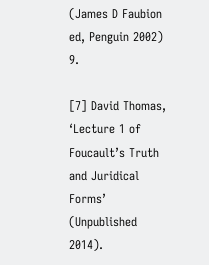(James D Faubion ed, Penguin 2002) 9.

[7] David Thomas, ‘Lecture 1 of Foucault’s Truth and Juridical Forms’ (Unpublished 2014).